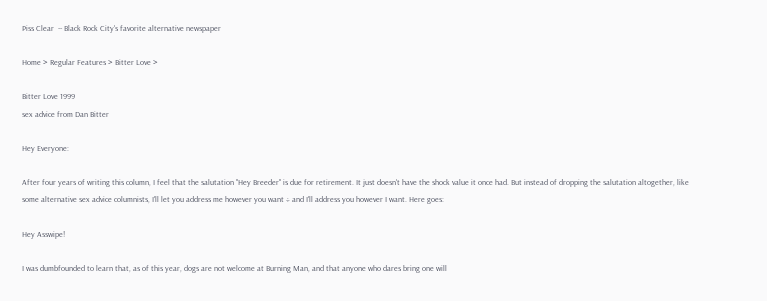Piss Clear  -- Black Rock City's favorite alternative newspaper

Home > Regular Features > Bitter Love >

Bitter Love 1999
sex advice from Dan Bitter

Hey Everyone:

After four years of writing this column, I feel that the salutation "Hey Breeder" is due for retirement. It just doesn't have the shock value it once had. But instead of dropping the salutation altogether, like some alternative sex advice columnists, I'll let you address me however you want ÷ and I'll address you however I want. Here goes:

Hey Asswipe!

I was dumbfounded to learn that, as of this year, dogs are not welcome at Burning Man, and that anyone who dares bring one will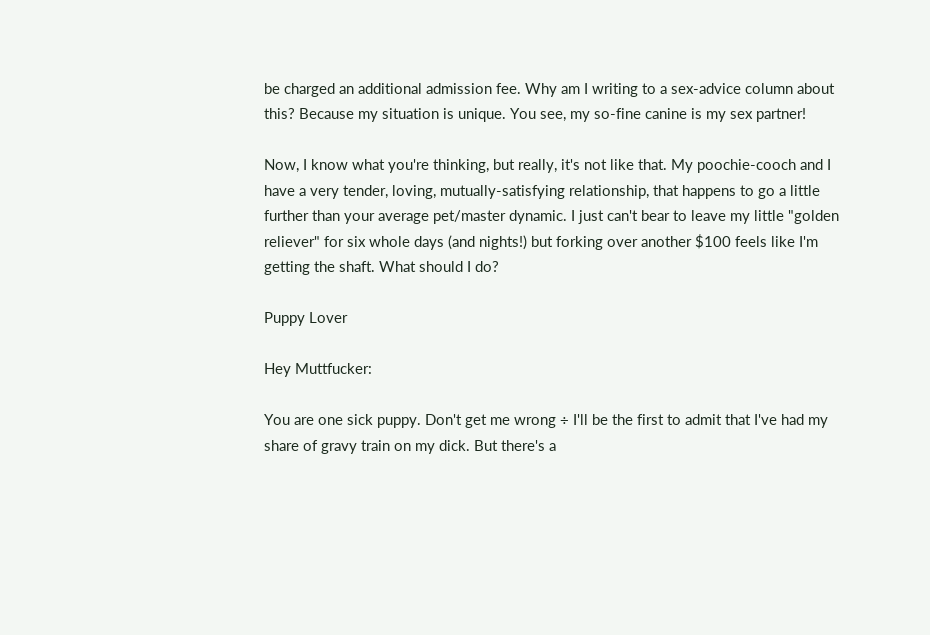be charged an additional admission fee. Why am I writing to a sex-advice column about this? Because my situation is unique. You see, my so-fine canine is my sex partner!

Now, I know what you're thinking, but really, it's not like that. My poochie-cooch and I have a very tender, loving, mutually-satisfying relationship, that happens to go a little further than your average pet/master dynamic. I just can't bear to leave my little "golden reliever" for six whole days (and nights!) but forking over another $100 feels like I'm getting the shaft. What should I do?

Puppy Lover

Hey Muttfucker:

You are one sick puppy. Don't get me wrong ÷ I'll be the first to admit that I've had my share of gravy train on my dick. But there's a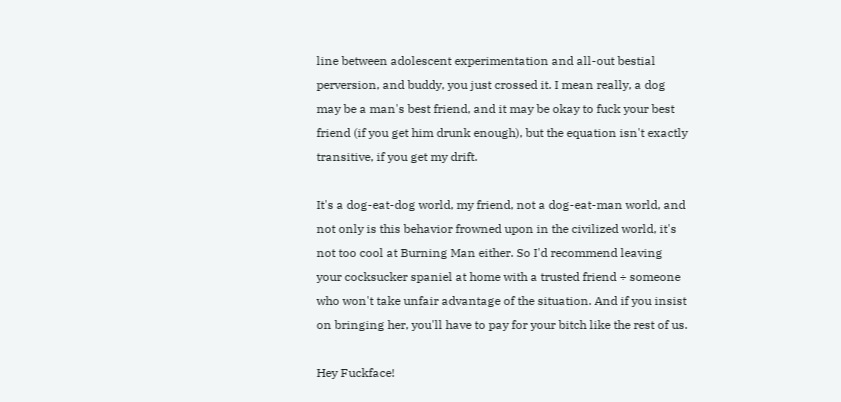line between adolescent experimentation and all-out bestial perversion, and buddy, you just crossed it. I mean really, a dog may be a man's best friend, and it may be okay to fuck your best friend (if you get him drunk enough), but the equation isn't exactly transitive, if you get my drift.

It's a dog-eat-dog world, my friend, not a dog-eat-man world, and not only is this behavior frowned upon in the civilized world, it's not too cool at Burning Man either. So I'd recommend leaving your cocksucker spaniel at home with a trusted friend ÷ someone who won't take unfair advantage of the situation. And if you insist on bringing her, you'll have to pay for your bitch like the rest of us.

Hey Fuckface!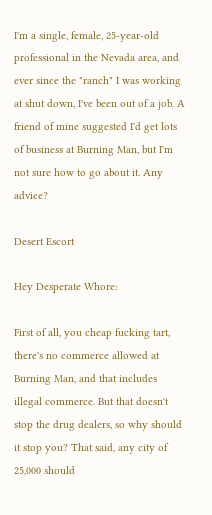I'm a single, female, 25-year-old professional in the Nevada area, and ever since the "ranch" I was working at shut down, I've been out of a job. A friend of mine suggested I'd get lots of business at Burning Man, but I'm not sure how to go about it. Any advice?

Desert Escort

Hey Desperate Whore:

First of all, you cheap fucking tart, there's no commerce allowed at Burning Man, and that includes illegal commerce. But that doesn't stop the drug dealers, so why should it stop you? That said, any city of 25,000 should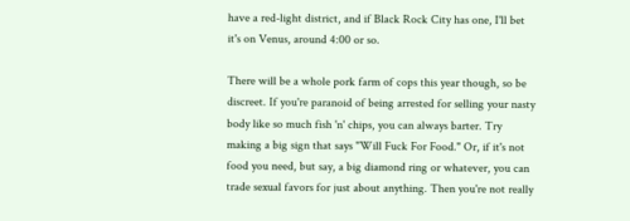have a red-light district, and if Black Rock City has one, I'll bet it's on Venus, around 4:00 or so.

There will be a whole pork farm of cops this year though, so be discreet. If you're paranoid of being arrested for selling your nasty body like so much fish 'n' chips, you can always barter. Try making a big sign that says "Will Fuck For Food." Or, if it's not food you need, but say, a big diamond ring or whatever, you can trade sexual favors for just about anything. Then you're not really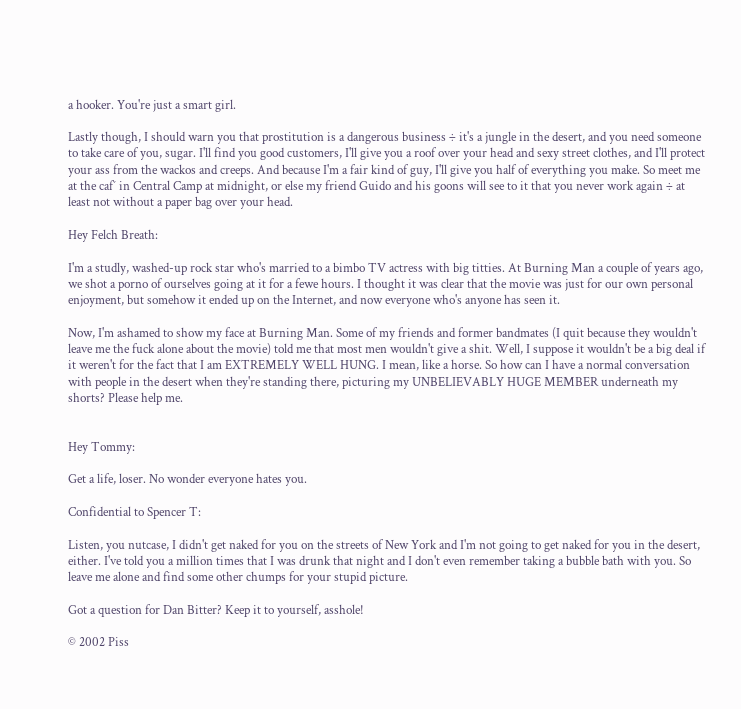a hooker. You're just a smart girl.

Lastly though, I should warn you that prostitution is a dangerous business ÷ it's a jungle in the desert, and you need someone to take care of you, sugar. I'll find you good customers, I'll give you a roof over your head and sexy street clothes, and I'll protect your ass from the wackos and creeps. And because I'm a fair kind of guy, I'll give you half of everything you make. So meet me at the cafˇ in Central Camp at midnight, or else my friend Guido and his goons will see to it that you never work again ÷ at least not without a paper bag over your head.

Hey Felch Breath:

I'm a studly, washed-up rock star who's married to a bimbo TV actress with big titties. At Burning Man a couple of years ago, we shot a porno of ourselves going at it for a fewe hours. I thought it was clear that the movie was just for our own personal enjoyment, but somehow it ended up on the Internet, and now everyone who's anyone has seen it.

Now, I'm ashamed to show my face at Burning Man. Some of my friends and former bandmates (I quit because they wouldn't leave me the fuck alone about the movie) told me that most men wouldn't give a shit. Well, I suppose it wouldn't be a big deal if it weren't for the fact that I am EXTREMELY WELL HUNG. I mean, like a horse. So how can I have a normal conversation with people in the desert when they're standing there, picturing my UNBELIEVABLY HUGE MEMBER underneath my shorts? Please help me.


Hey Tommy:

Get a life, loser. No wonder everyone hates you.

Confidential to Spencer T:

Listen, you nutcase, I didn't get naked for you on the streets of New York and I'm not going to get naked for you in the desert, either. I've told you a million times that I was drunk that night and I don't even remember taking a bubble bath with you. So leave me alone and find some other chumps for your stupid picture.

Got a question for Dan Bitter? Keep it to yourself, asshole!

© 2002 Piss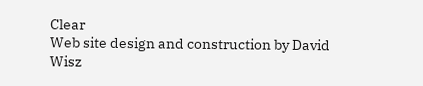Clear
Web site design and construction by David Wisz